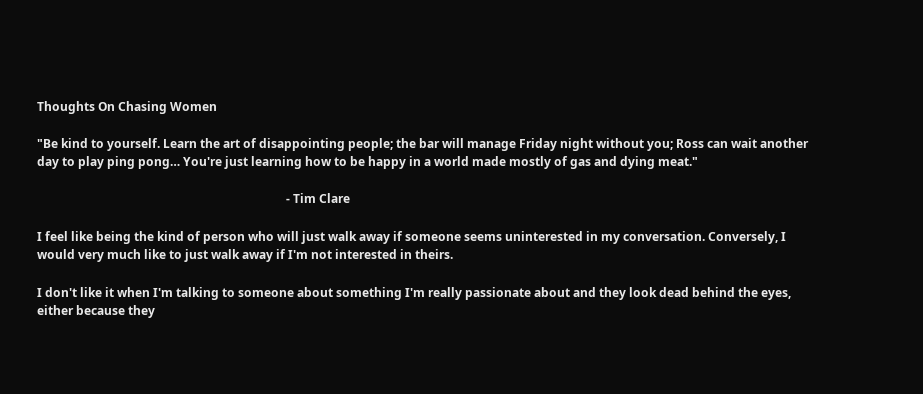Thoughts On Chasing Women

"Be kind to yourself. Learn the art of disappointing people; the bar will manage Friday night without you; Ross can wait another day to play ping pong… You're just learning how to be happy in a world made mostly of gas and dying meat."

                                                                                   - Tim Clare

I feel like being the kind of person who will just walk away if someone seems uninterested in my conversation. Conversely, I would very much like to just walk away if I'm not interested in theirs.

I don't like it when I'm talking to someone about something I'm really passionate about and they look dead behind the eyes, either because they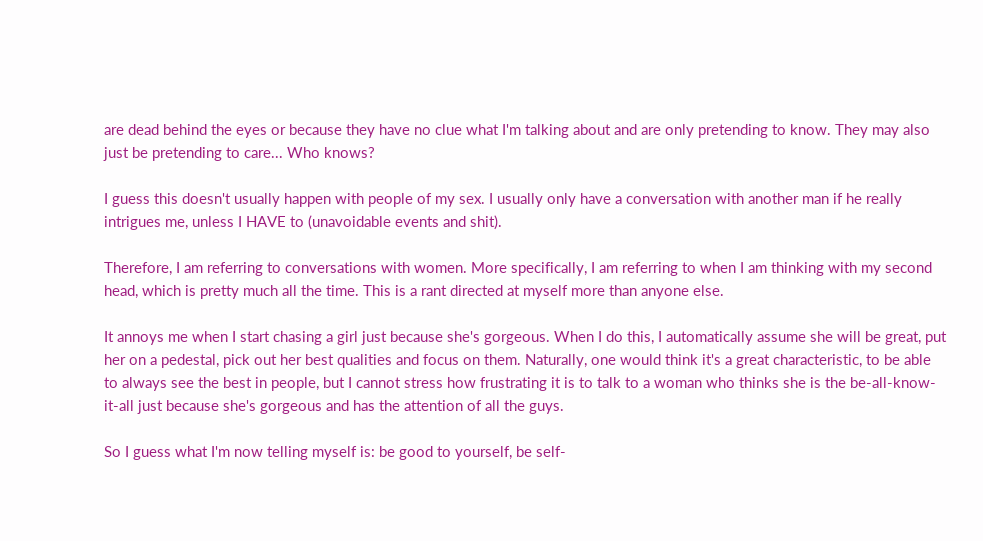are dead behind the eyes or because they have no clue what I'm talking about and are only pretending to know. They may also just be pretending to care... Who knows?

I guess this doesn't usually happen with people of my sex. I usually only have a conversation with another man if he really intrigues me, unless I HAVE to (unavoidable events and shit).

Therefore, I am referring to conversations with women. More specifically, I am referring to when I am thinking with my second head, which is pretty much all the time. This is a rant directed at myself more than anyone else.

It annoys me when I start chasing a girl just because she's gorgeous. When I do this, I automatically assume she will be great, put her on a pedestal, pick out her best qualities and focus on them. Naturally, one would think it's a great characteristic, to be able to always see the best in people, but I cannot stress how frustrating it is to talk to a woman who thinks she is the be-all-know-it-all just because she's gorgeous and has the attention of all the guys.

So I guess what I'm now telling myself is: be good to yourself, be self-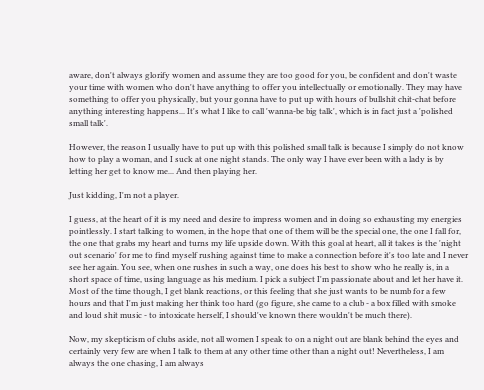aware, don't always glorify women and assume they are too good for you, be confident and don't waste your time with women who don't have anything to offer you intellectually or emotionally. They may have something to offer you physically, but your gonna have to put up with hours of bullshit chit-chat before anything interesting happens... It's what I like to call 'wanna-be big talk', which is in fact just a 'polished small talk'.

However, the reason I usually have to put up with this polished small talk is because I simply do not know how to play a woman, and I suck at one night stands. The only way I have ever been with a lady is by letting her get to know me... And then playing her.

Just kidding, I'm not a player.

I guess, at the heart of it is my need and desire to impress women and in doing so exhausting my energies pointlessly. I start talking to women, in the hope that one of them will be the special one, the one I fall for, the one that grabs my heart and turns my life upside down. With this goal at heart, all it takes is the 'night out scenario' for me to find myself rushing against time to make a connection before it's too late and I never see her again. You see, when one rushes in such a way, one does his best to show who he really is, in a short space of time, using language as his medium. I pick a subject I'm passionate about and let her have it. Most of the time though, I get blank reactions, or this feeling that she just wants to be numb for a few hours and that I'm just making her think too hard (go figure, she came to a club - a box filled with smoke and loud shit music - to intoxicate herself, I should've known there wouldn't be much there).

Now, my skepticism of clubs aside, not all women I speak to on a night out are blank behind the eyes and certainly very few are when I talk to them at any other time other than a night out! Nevertheless, I am always the one chasing, I am always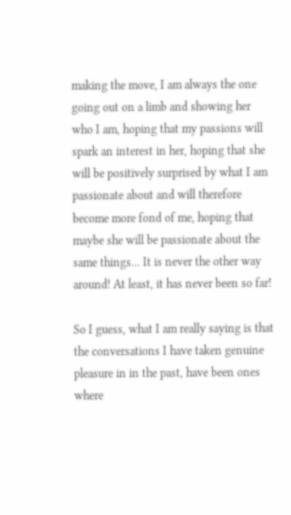making the move, I am always the one going out on a limb and showing her who I am, hoping that my passions will spark an interest in her, hoping that she will be positively surprised by what I am passionate about and will therefore become more fond of me, hoping that maybe she will be passionate about the same things... It is never the other way around! At least, it has never been so far!

So I guess, what I am really saying is that the conversations I have taken genuine pleasure in in the past, have been ones where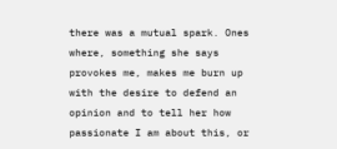there was a mutual spark. Ones where, something she says provokes me, makes me burn up with the desire to defend an opinion and to tell her how passionate I am about this, or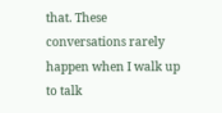that. These conversations rarely happen when I walk up to talk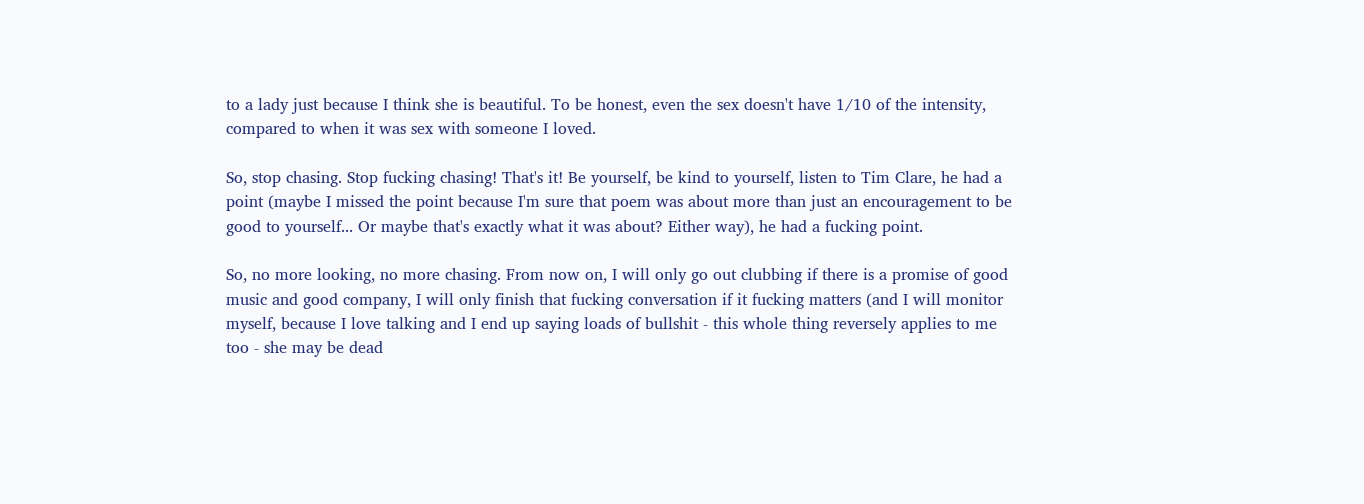to a lady just because I think she is beautiful. To be honest, even the sex doesn't have 1/10 of the intensity, compared to when it was sex with someone I loved.

So, stop chasing. Stop fucking chasing! That's it! Be yourself, be kind to yourself, listen to Tim Clare, he had a point (maybe I missed the point because I'm sure that poem was about more than just an encouragement to be good to yourself... Or maybe that's exactly what it was about? Either way), he had a fucking point.

So, no more looking, no more chasing. From now on, I will only go out clubbing if there is a promise of good music and good company, I will only finish that fucking conversation if it fucking matters (and I will monitor myself, because I love talking and I end up saying loads of bullshit - this whole thing reversely applies to me too - she may be dead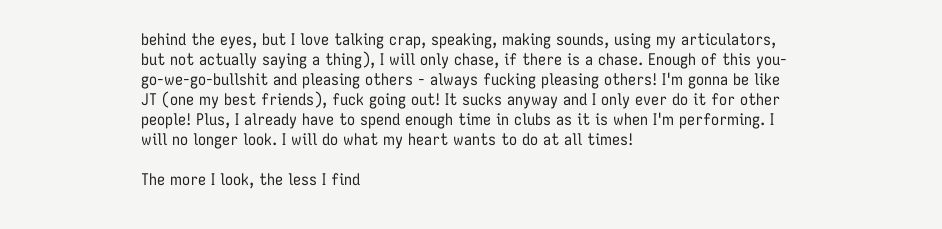behind the eyes, but I love talking crap, speaking, making sounds, using my articulators, but not actually saying a thing), I will only chase, if there is a chase. Enough of this you-go-we-go-bullshit and pleasing others - always fucking pleasing others! I'm gonna be like JT (one my best friends), fuck going out! It sucks anyway and I only ever do it for other people! Plus, I already have to spend enough time in clubs as it is when I'm performing. I will no longer look. I will do what my heart wants to do at all times!

The more I look, the less I find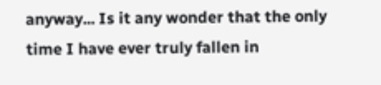anyway... Is it any wonder that the only time I have ever truly fallen in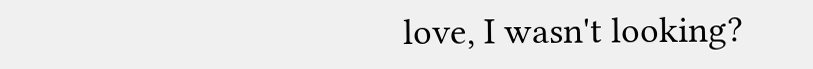love, I wasn't looking?